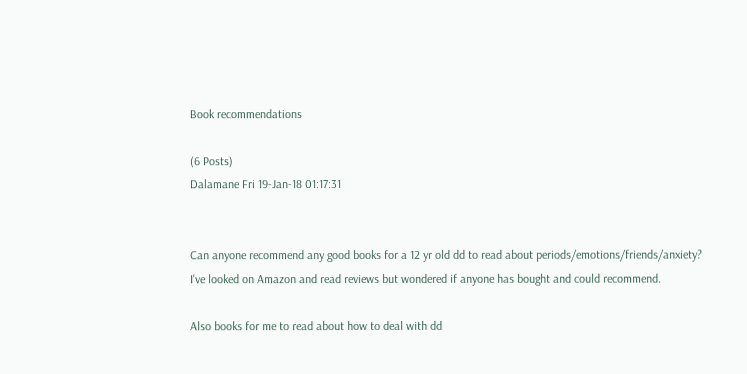Book recommendations

(6 Posts)
Dalamane Fri 19-Jan-18 01:17:31


Can anyone recommend any good books for a 12 yr old dd to read about periods/emotions/friends/anxiety?
I've looked on Amazon and read reviews but wondered if anyone has bought and could recommend.

Also books for me to read about how to deal with dd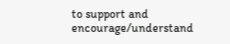to support and encourage/understand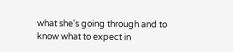what she's going through and to know what to expect in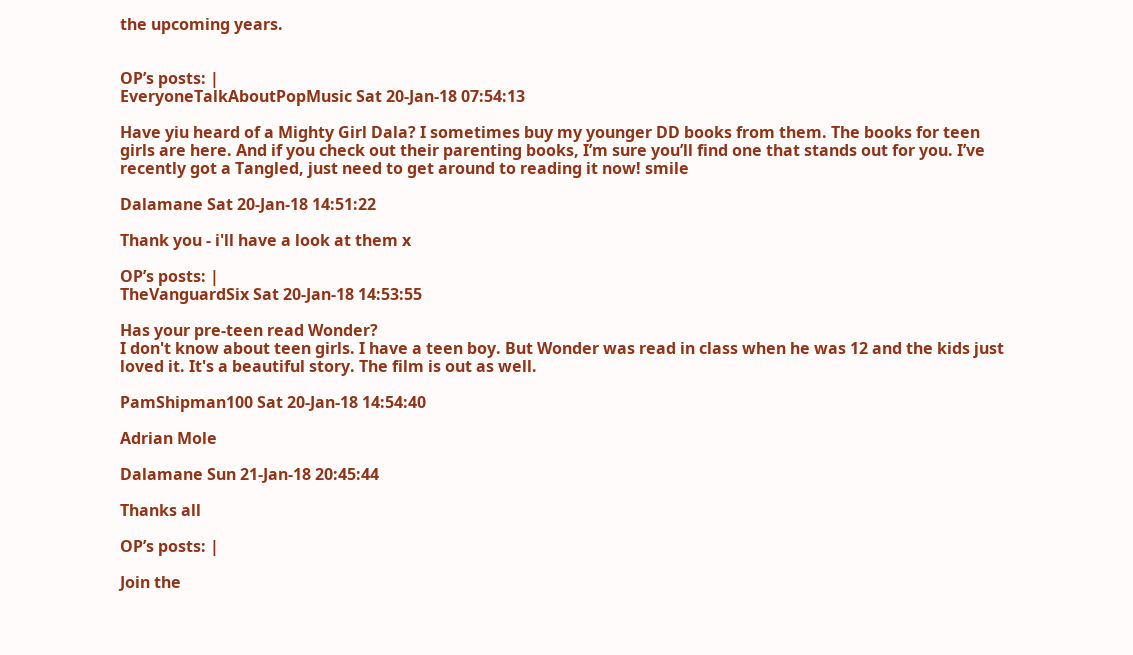the upcoming years.


OP’s posts: |
EveryoneTalkAboutPopMusic Sat 20-Jan-18 07:54:13

Have yiu heard of a Mighty Girl Dala? I sometimes buy my younger DD books from them. The books for teen girls are here. And if you check out their parenting books, I’m sure you’ll find one that stands out for you. I’ve recently got a Tangled, just need to get around to reading it now! smile

Dalamane Sat 20-Jan-18 14:51:22

Thank you - i'll have a look at them x

OP’s posts: |
TheVanguardSix Sat 20-Jan-18 14:53:55

Has your pre-teen read Wonder?
I don't know about teen girls. I have a teen boy. But Wonder was read in class when he was 12 and the kids just loved it. It's a beautiful story. The film is out as well.

PamShipman100 Sat 20-Jan-18 14:54:40

Adrian Mole

Dalamane Sun 21-Jan-18 20:45:44

Thanks all

OP’s posts: |

Join the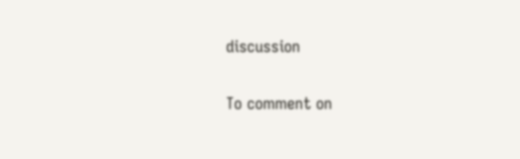discussion

To comment on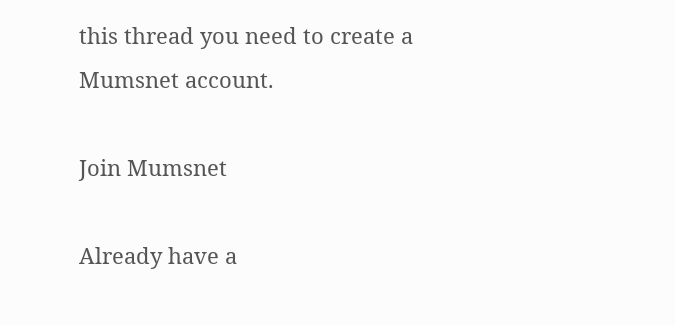this thread you need to create a Mumsnet account.

Join Mumsnet

Already have a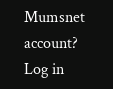Mumsnet account? Log in